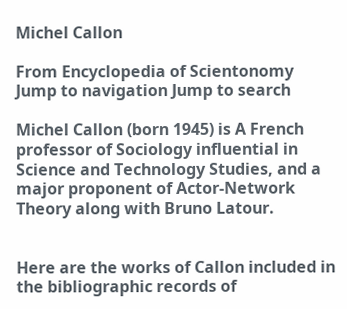Michel Callon

From Encyclopedia of Scientonomy
Jump to navigation Jump to search

Michel Callon (born 1945) is A French professor of Sociology influential in Science and Technology Studies, and a major proponent of Actor-Network Theory along with Bruno Latour.


Here are the works of Callon included in the bibliographic records of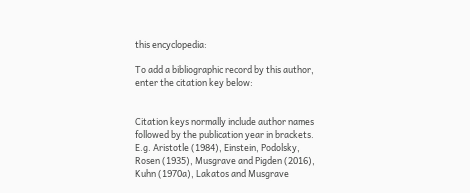this encyclopedia:

To add a bibliographic record by this author, enter the citation key below:


Citation keys normally include author names followed by the publication year in brackets. E.g. Aristotle (1984), Einstein, Podolsky, Rosen (1935), Musgrave and Pigden (2016), Kuhn (1970a), Lakatos and Musgrave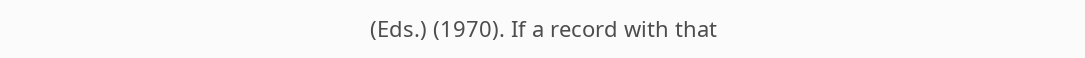(Eds.) (1970). If a record with that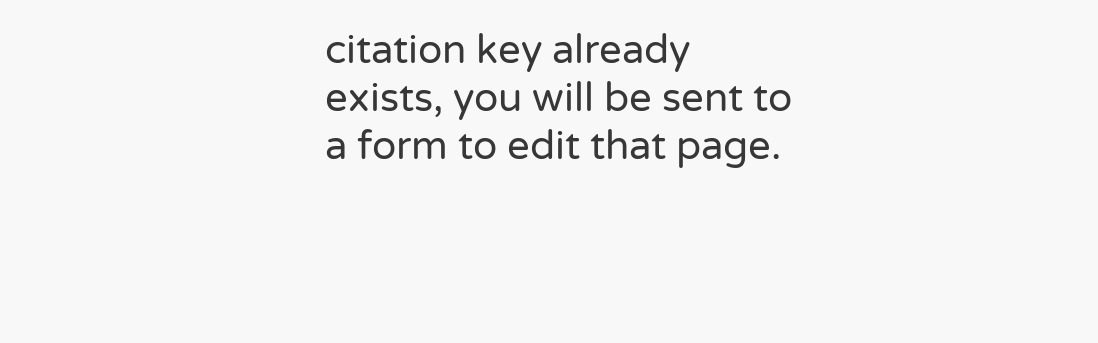citation key already exists, you will be sent to a form to edit that page.